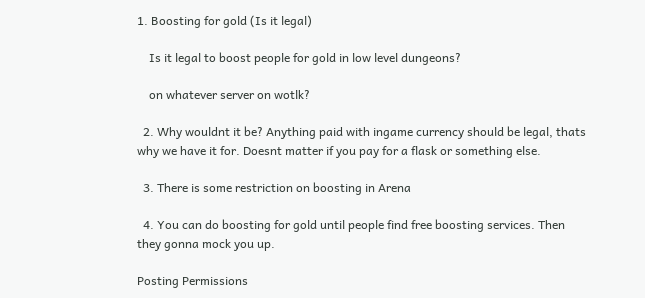1. Boosting for gold (Is it legal)

    Is it legal to boost people for gold in low level dungeons?

    on whatever server on wotlk?

  2. Why wouldnt it be? Anything paid with ingame currency should be legal, thats why we have it for. Doesnt matter if you pay for a flask or something else.

  3. There is some restriction on boosting in Arena

  4. You can do boosting for gold until people find free boosting services. Then they gonna mock you up.

Posting Permissions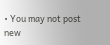• You may not post new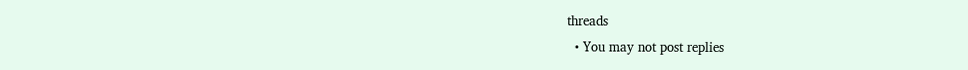threads
  • You may not post replies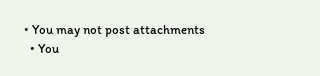• You may not post attachments
  • You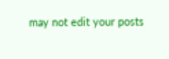may not edit your posts